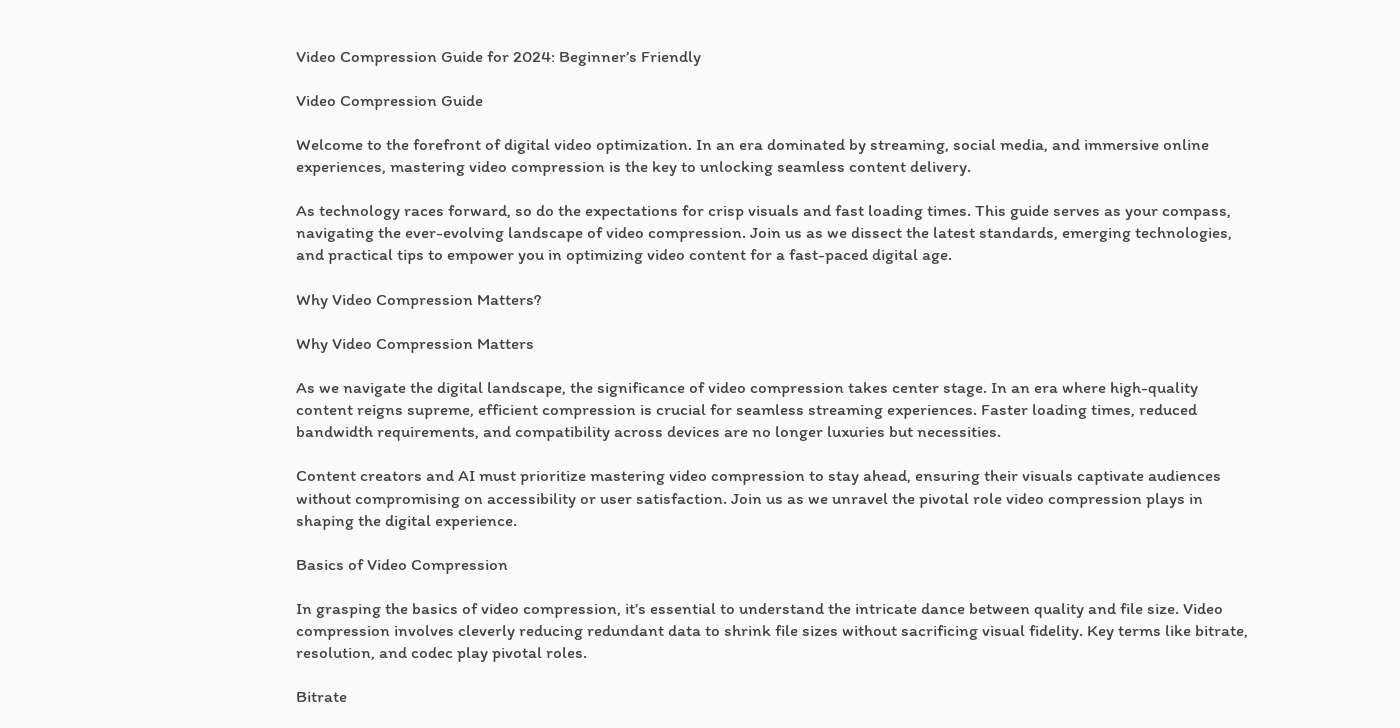Video Compression Guide for 2024: Beginner’s Friendly

Video Compression Guide

Welcome to the forefront of digital video optimization. In an era dominated by streaming, social media, and immersive online experiences, mastering video compression is the key to unlocking seamless content delivery.

As technology races forward, so do the expectations for crisp visuals and fast loading times. This guide serves as your compass, navigating the ever-evolving landscape of video compression. Join us as we dissect the latest standards, emerging technologies, and practical tips to empower you in optimizing video content for a fast-paced digital age.

Why Video Compression Matters?

Why Video Compression Matters

As we navigate the digital landscape, the significance of video compression takes center stage. In an era where high-quality content reigns supreme, efficient compression is crucial for seamless streaming experiences. Faster loading times, reduced bandwidth requirements, and compatibility across devices are no longer luxuries but necessities.

Content creators and AI must prioritize mastering video compression to stay ahead, ensuring their visuals captivate audiences without compromising on accessibility or user satisfaction. Join us as we unravel the pivotal role video compression plays in shaping the digital experience.

Basics of Video Compression

In grasping the basics of video compression, it’s essential to understand the intricate dance between quality and file size. Video compression involves cleverly reducing redundant data to shrink file sizes without sacrificing visual fidelity. Key terms like bitrate, resolution, and codec play pivotal roles.

Bitrate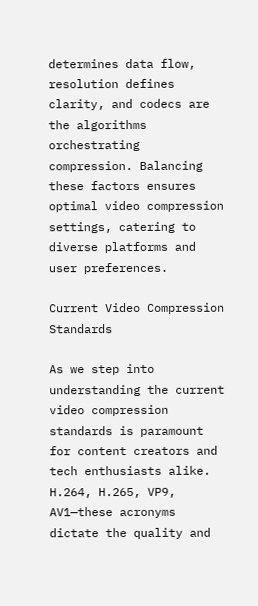determines data flow, resolution defines clarity, and codecs are the algorithms orchestrating compression. Balancing these factors ensures optimal video compression settings, catering to diverse platforms and user preferences.

Current Video Compression Standards

As we step into understanding the current video compression standards is paramount for content creators and tech enthusiasts alike. H.264, H.265, VP9, AV1—these acronyms dictate the quality and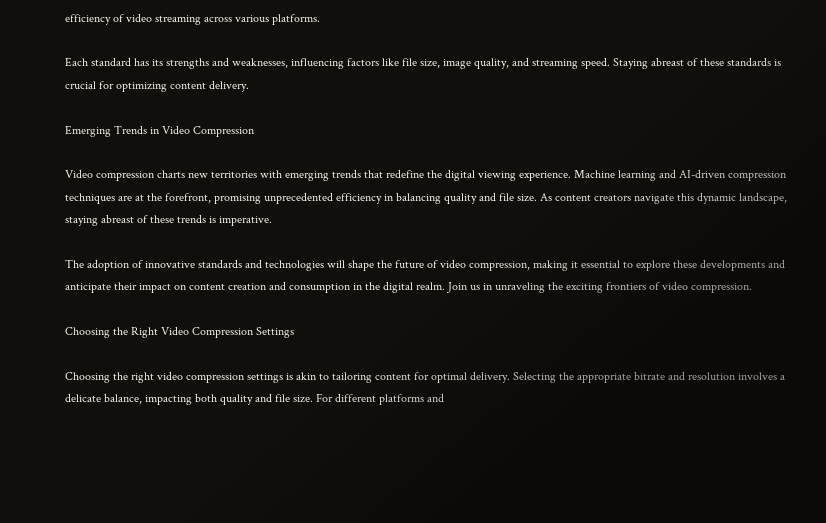efficiency of video streaming across various platforms.

Each standard has its strengths and weaknesses, influencing factors like file size, image quality, and streaming speed. Staying abreast of these standards is crucial for optimizing content delivery.

Emerging Trends in Video Compression

Video compression charts new territories with emerging trends that redefine the digital viewing experience. Machine learning and AI-driven compression techniques are at the forefront, promising unprecedented efficiency in balancing quality and file size. As content creators navigate this dynamic landscape, staying abreast of these trends is imperative.

The adoption of innovative standards and technologies will shape the future of video compression, making it essential to explore these developments and anticipate their impact on content creation and consumption in the digital realm. Join us in unraveling the exciting frontiers of video compression.

Choosing the Right Video Compression Settings

Choosing the right video compression settings is akin to tailoring content for optimal delivery. Selecting the appropriate bitrate and resolution involves a delicate balance, impacting both quality and file size. For different platforms and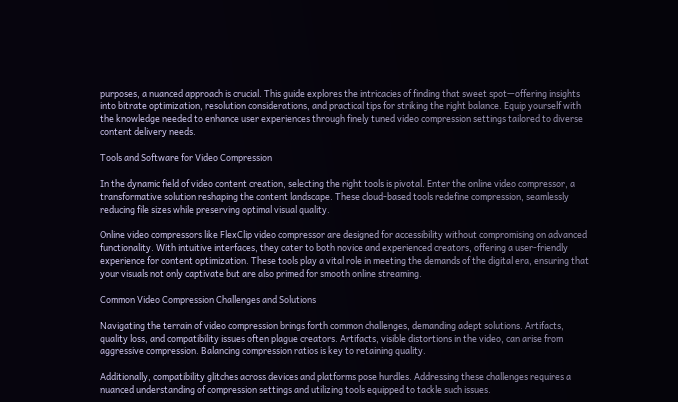purposes, a nuanced approach is crucial. This guide explores the intricacies of finding that sweet spot—offering insights into bitrate optimization, resolution considerations, and practical tips for striking the right balance. Equip yourself with the knowledge needed to enhance user experiences through finely tuned video compression settings tailored to diverse content delivery needs.

Tools and Software for Video Compression

In the dynamic field of video content creation, selecting the right tools is pivotal. Enter the online video compressor, a transformative solution reshaping the content landscape. These cloud-based tools redefine compression, seamlessly reducing file sizes while preserving optimal visual quality.

Online video compressors like FlexClip video compressor are designed for accessibility without compromising on advanced functionality. With intuitive interfaces, they cater to both novice and experienced creators, offering a user-friendly experience for content optimization. These tools play a vital role in meeting the demands of the digital era, ensuring that your visuals not only captivate but are also primed for smooth online streaming.

Common Video Compression Challenges and Solutions

Navigating the terrain of video compression brings forth common challenges, demanding adept solutions. Artifacts, quality loss, and compatibility issues often plague creators. Artifacts, visible distortions in the video, can arise from aggressive compression. Balancing compression ratios is key to retaining quality.

Additionally, compatibility glitches across devices and platforms pose hurdles. Addressing these challenges requires a nuanced understanding of compression settings and utilizing tools equipped to tackle such issues.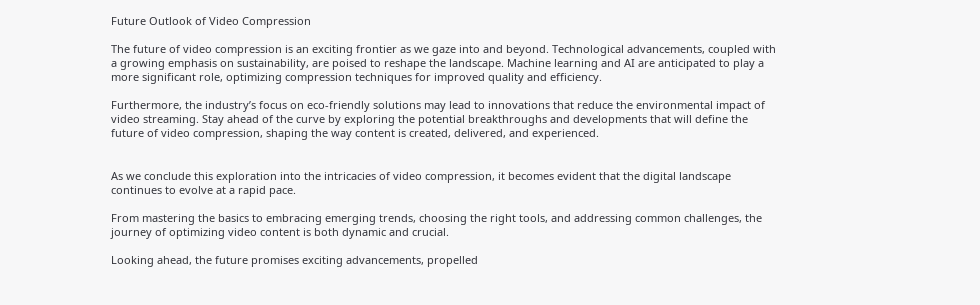Future Outlook of Video Compression

The future of video compression is an exciting frontier as we gaze into and beyond. Technological advancements, coupled with a growing emphasis on sustainability, are poised to reshape the landscape. Machine learning and AI are anticipated to play a more significant role, optimizing compression techniques for improved quality and efficiency.

Furthermore, the industry’s focus on eco-friendly solutions may lead to innovations that reduce the environmental impact of video streaming. Stay ahead of the curve by exploring the potential breakthroughs and developments that will define the future of video compression, shaping the way content is created, delivered, and experienced.


As we conclude this exploration into the intricacies of video compression, it becomes evident that the digital landscape continues to evolve at a rapid pace.

From mastering the basics to embracing emerging trends, choosing the right tools, and addressing common challenges, the journey of optimizing video content is both dynamic and crucial.

Looking ahead, the future promises exciting advancements, propelled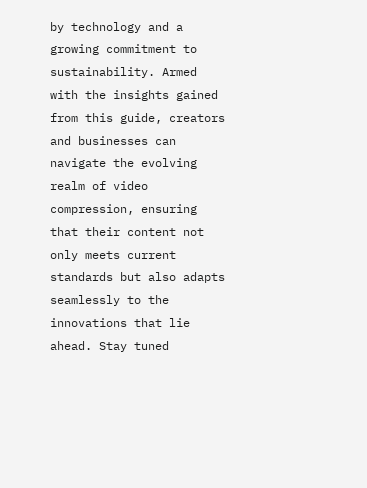by technology and a growing commitment to sustainability. Armed with the insights gained from this guide, creators and businesses can navigate the evolving realm of video compression, ensuring that their content not only meets current standards but also adapts seamlessly to the innovations that lie ahead. Stay tuned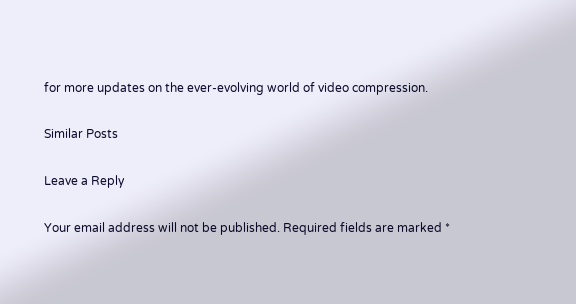for more updates on the ever-evolving world of video compression.

Similar Posts

Leave a Reply

Your email address will not be published. Required fields are marked *